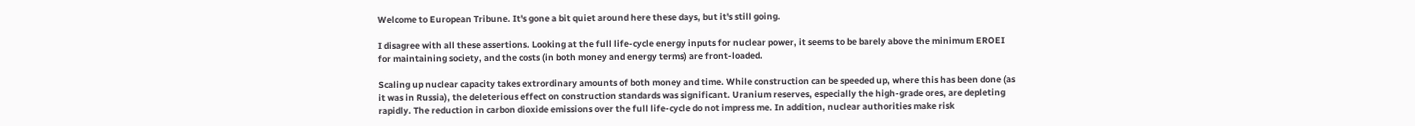Welcome to European Tribune. It's gone a bit quiet around here these days, but it's still going.

I disagree with all these assertions. Looking at the full life-cycle energy inputs for nuclear power, it seems to be barely above the minimum EROEI for maintaining society, and the costs (in both money and energy terms) are front-loaded.

Scaling up nuclear capacity takes extrordinary amounts of both money and time. While construction can be speeded up, where this has been done (as it was in Russia), the deleterious effect on construction standards was significant. Uranium reserves, especially the high-grade ores, are depleting rapidly. The reduction in carbon dioxide emissions over the full life-cycle do not impress me. In addition, nuclear authorities make risk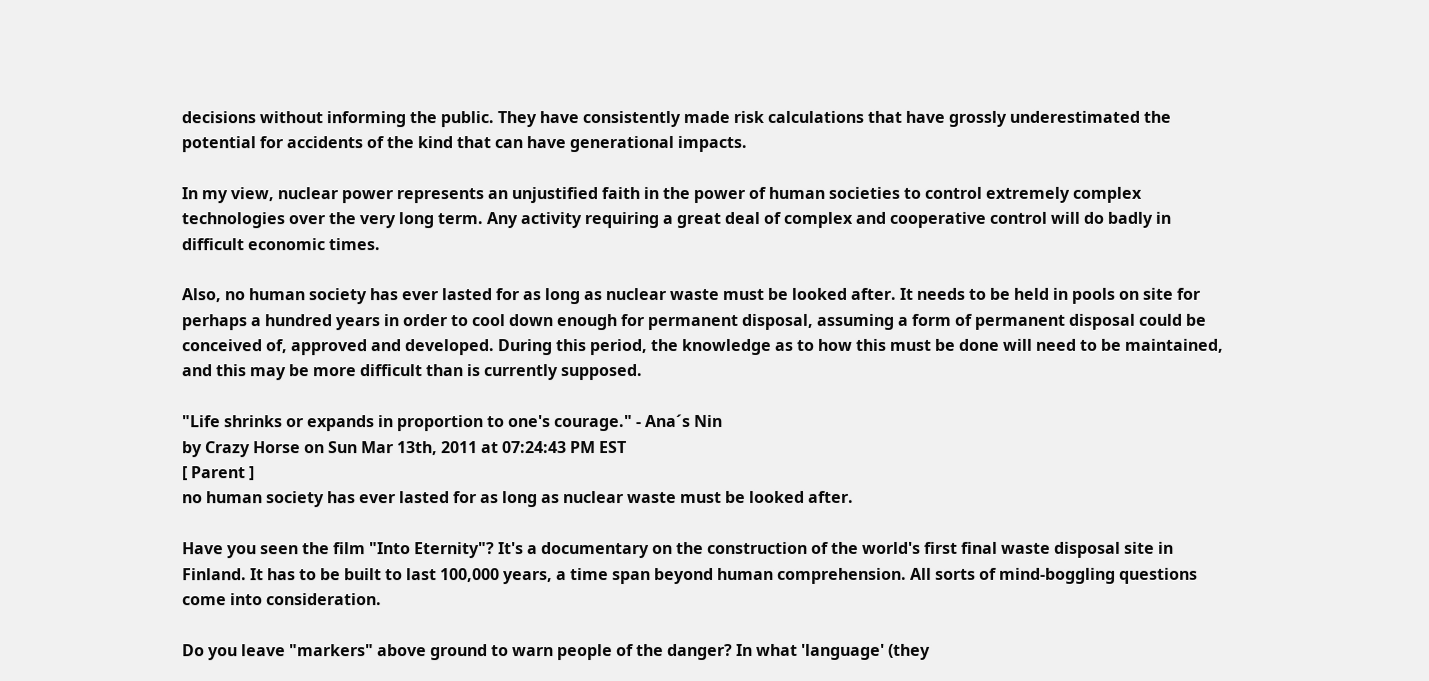decisions without informing the public. They have consistently made risk calculations that have grossly underestimated the potential for accidents of the kind that can have generational impacts.

In my view, nuclear power represents an unjustified faith in the power of human societies to control extremely complex technologies over the very long term. Any activity requiring a great deal of complex and cooperative control will do badly in difficult economic times.

Also, no human society has ever lasted for as long as nuclear waste must be looked after. It needs to be held in pools on site for perhaps a hundred years in order to cool down enough for permanent disposal, assuming a form of permanent disposal could be conceived of, approved and developed. During this period, the knowledge as to how this must be done will need to be maintained, and this may be more difficult than is currently supposed.

"Life shrinks or expands in proportion to one's courage." - Ana´s Nin
by Crazy Horse on Sun Mar 13th, 2011 at 07:24:43 PM EST
[ Parent ]
no human society has ever lasted for as long as nuclear waste must be looked after.

Have you seen the film "Into Eternity"? It's a documentary on the construction of the world's first final waste disposal site in Finland. It has to be built to last 100,000 years, a time span beyond human comprehension. All sorts of mind-boggling questions come into consideration.

Do you leave "markers" above ground to warn people of the danger? In what 'language' (they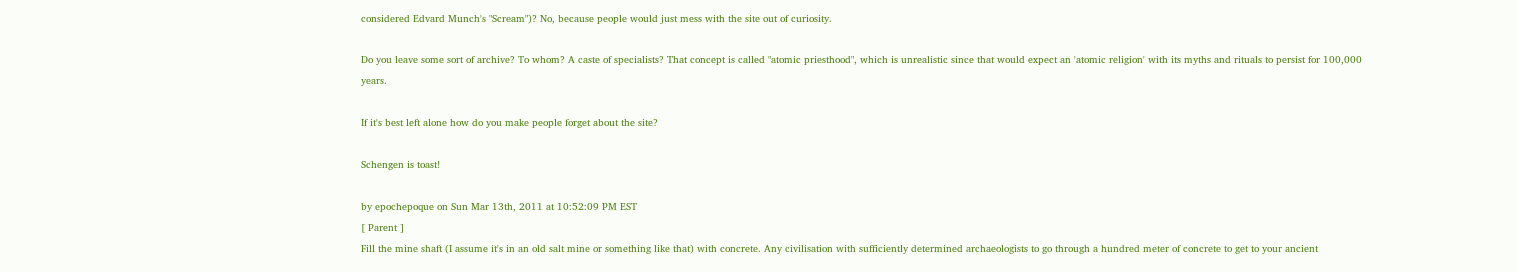considered Edvard Munch's "Scream")? No, because people would just mess with the site out of curiosity.

Do you leave some sort of archive? To whom? A caste of specialists? That concept is called "atomic priesthood", which is unrealistic since that would expect an 'atomic religion' with its myths and rituals to persist for 100,000 years.

If it's best left alone how do you make people forget about the site?

Schengen is toast!

by epochepoque on Sun Mar 13th, 2011 at 10:52:09 PM EST
[ Parent ]
Fill the mine shaft (I assume it's in an old salt mine or something like that) with concrete. Any civilisation with sufficiently determined archaeologists to go through a hundred meter of concrete to get to your ancient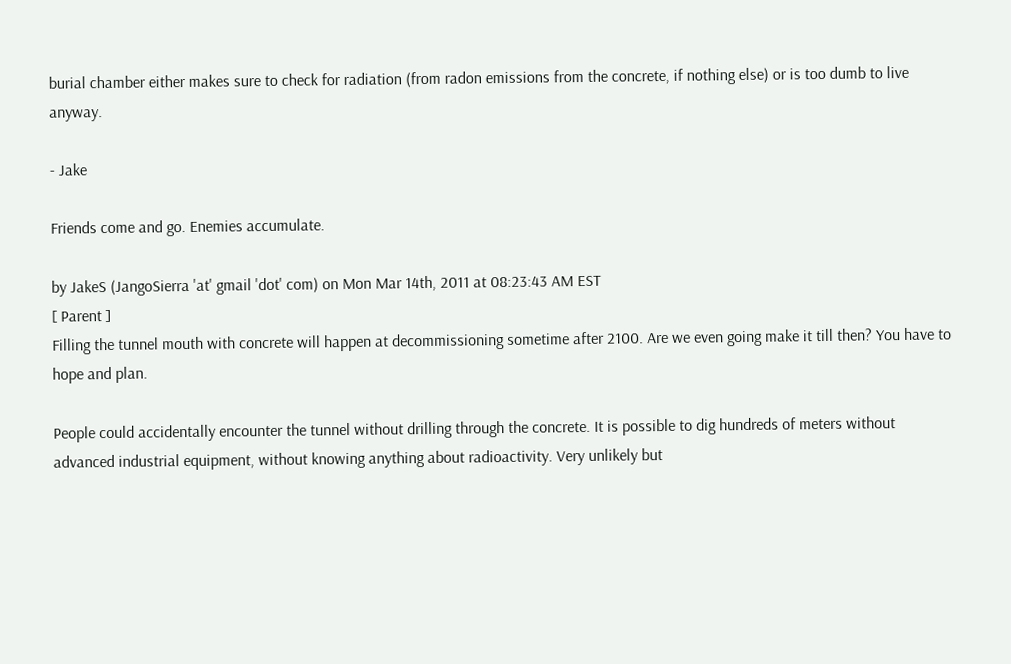burial chamber either makes sure to check for radiation (from radon emissions from the concrete, if nothing else) or is too dumb to live anyway.

- Jake

Friends come and go. Enemies accumulate.

by JakeS (JangoSierra 'at' gmail 'dot' com) on Mon Mar 14th, 2011 at 08:23:43 AM EST
[ Parent ]
Filling the tunnel mouth with concrete will happen at decommissioning sometime after 2100. Are we even going make it till then? You have to hope and plan.

People could accidentally encounter the tunnel without drilling through the concrete. It is possible to dig hundreds of meters without advanced industrial equipment, without knowing anything about radioactivity. Very unlikely but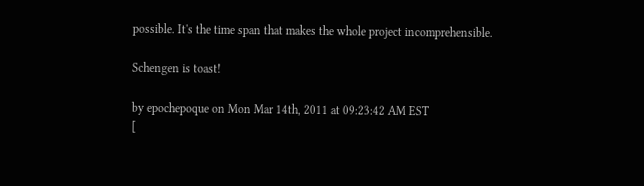possible. It's the time span that makes the whole project incomprehensible.

Schengen is toast!

by epochepoque on Mon Mar 14th, 2011 at 09:23:42 AM EST
[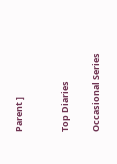Parent ]


Top Diaries

Occasional Series